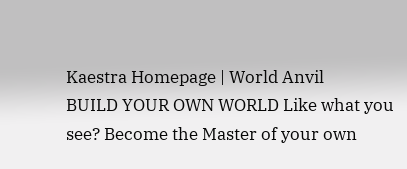Kaestra Homepage | World Anvil
BUILD YOUR OWN WORLD Like what you see? Become the Master of your own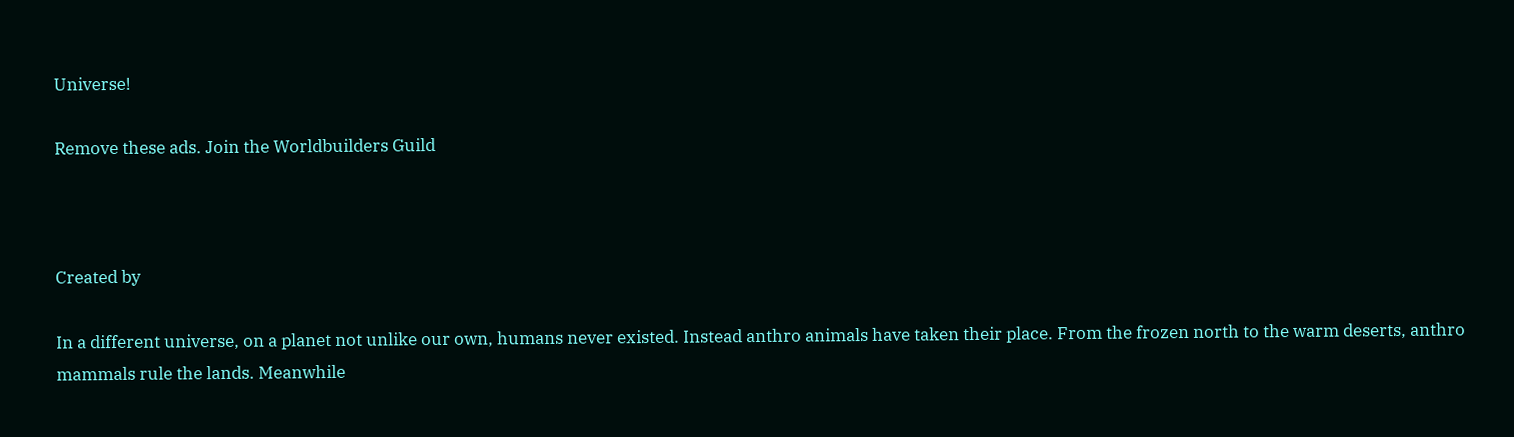Universe!

Remove these ads. Join the Worldbuilders Guild



Created by

In a different universe, on a planet not unlike our own, humans never existed. Instead anthro animals have taken their place. From the frozen north to the warm deserts, anthro mammals rule the lands. Meanwhile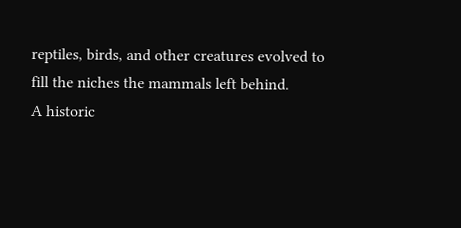reptiles, birds, and other creatures evolved to fill the niches the mammals left behind.
A historic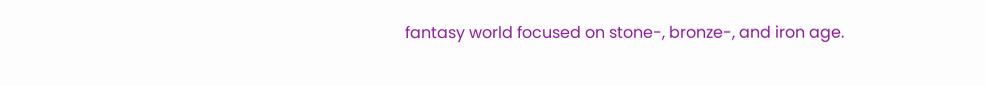fantasy world focused on stone-, bronze-, and iron age.